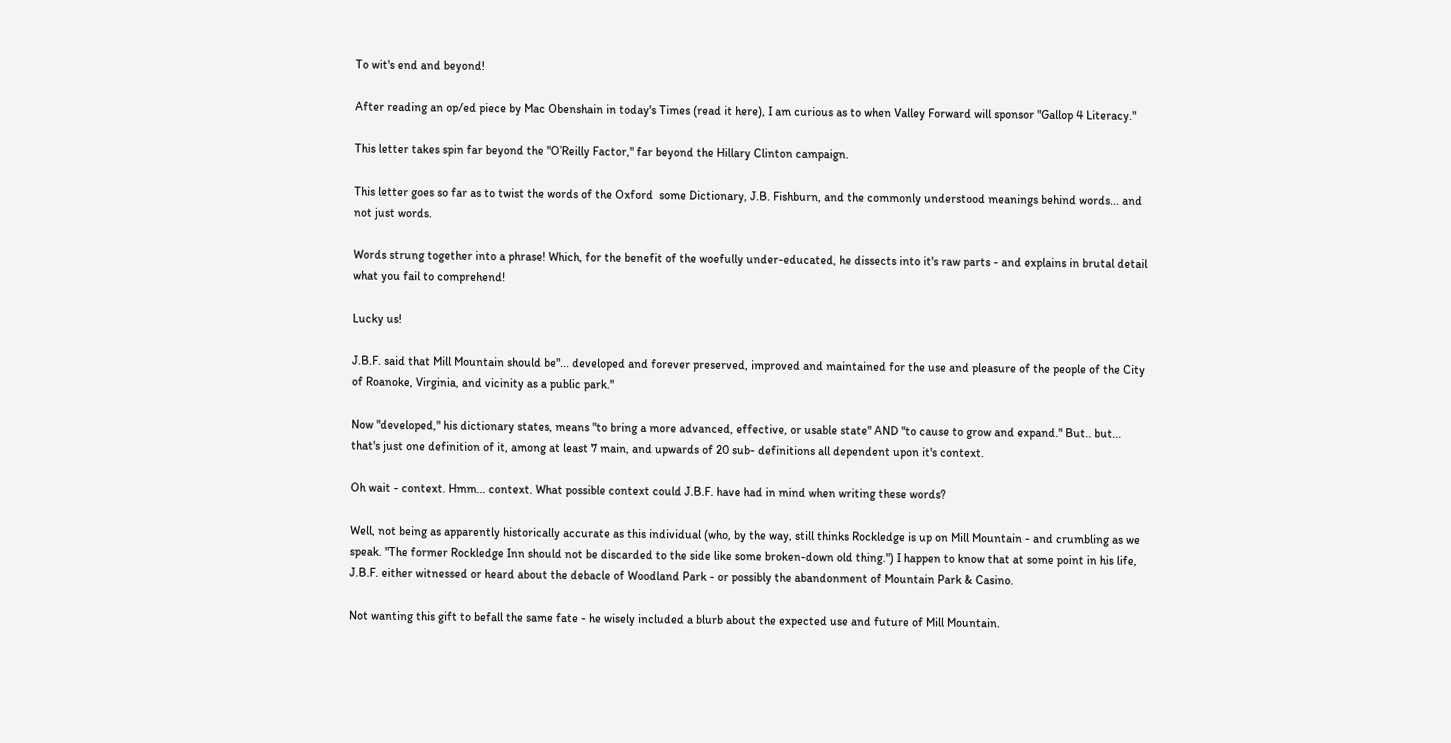To wit's end and beyond!

After reading an op/ed piece by Mac Obenshain in today's Times (read it here), I am curious as to when Valley Forward will sponsor "Gallop 4 Literacy."

This letter takes spin far beyond the "O’Reilly Factor," far beyond the Hillary Clinton campaign.

This letter goes so far as to twist the words of the Oxford  some Dictionary, J.B. Fishburn, and the commonly understood meanings behind words... and not just words.

Words strung together into a phrase! Which, for the benefit of the woefully under-educated, he dissects into it's raw parts - and explains in brutal detail what you fail to comprehend!

Lucky us!

J.B.F. said that Mill Mountain should be"... developed and forever preserved, improved and maintained for the use and pleasure of the people of the City of Roanoke, Virginia, and vicinity as a public park."

Now "developed," his dictionary states, means "to bring a more advanced, effective, or usable state" AND "to cause to grow and expand." But.. but... that's just one definition of it, among at least 7 main, and upwards of 20 sub- definitions all dependent upon it's context.

Oh wait - context. Hmm... context. What possible context could J.B.F. have had in mind when writing these words?

Well, not being as apparently historically accurate as this individual (who, by the way, still thinks Rockledge is up on Mill Mountain - and crumbling as we speak. "The former Rockledge Inn should not be discarded to the side like some broken-down old thing.") I happen to know that at some point in his life, J.B.F. either witnessed or heard about the debacle of Woodland Park - or possibly the abandonment of Mountain Park & Casino.

Not wanting this gift to befall the same fate - he wisely included a blurb about the expected use and future of Mill Mountain.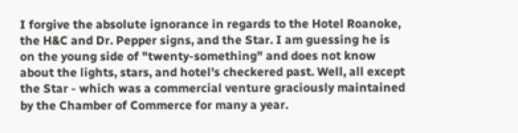I forgive the absolute ignorance in regards to the Hotel Roanoke, the H&C and Dr. Pepper signs, and the Star. I am guessing he is on the young side of "twenty-something" and does not know about the lights, stars, and hotel's checkered past. Well, all except the Star - which was a commercial venture graciously maintained by the Chamber of Commerce for many a year.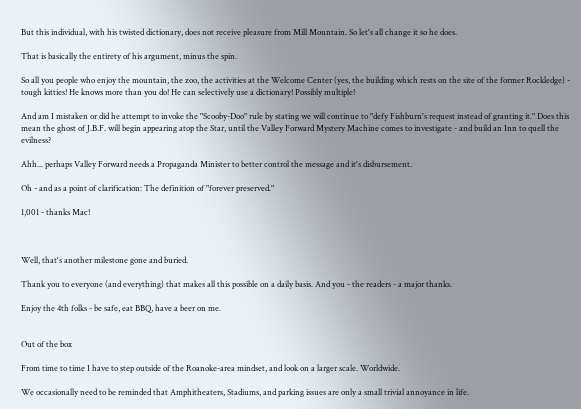But this individual, with his twisted dictionary, does not receive pleasure from Mill Mountain. So let's all change it so he does.

That is basically the entirety of his argument, minus the spin.

So all you people who enjoy the mountain, the zoo, the activities at the Welcome Center (yes, the building which rests on the site of the former Rockledge) - tough kitties! He knows more than you do! He can selectively use a dictionary! Possibly multiple!

And am I mistaken or did he attempt to invoke the "Scooby-Doo" rule by stating we will continue to "defy Fishburn's request instead of granting it." Does this mean the ghost of J.B.F. will begin appearing atop the Star, until the Valley Forward Mystery Machine comes to investigate - and build an Inn to quell the evilness?

Ahh... perhaps Valley Forward needs a Propaganda Minister to better control the message and it's disbursement.

Oh - and as a point of clarification: The definition of "forever preserved."

1,001 - thanks Mac!



Well, that's another milestone gone and buried.

Thank you to everyone (and everything) that makes all this possible on a daily basis. And you - the readers - a major thanks.

Enjoy the 4th folks - be safe, eat BBQ, have a beer on me.


Out of the box

From time to time I have to step outside of the Roanoke-area mindset, and look on a larger scale. Worldwide.

We occasionally need to be reminded that Amphitheaters, Stadiums, and parking issues are only a small trivial annoyance in life.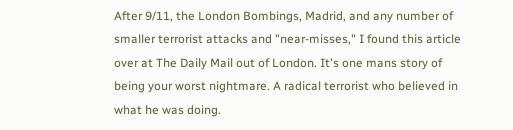After 9/11, the London Bombings, Madrid, and any number of smaller terrorist attacks and "near-misses," I found this article over at The Daily Mail out of London. It's one mans story of being your worst nightmare. A radical terrorist who believed in what he was doing.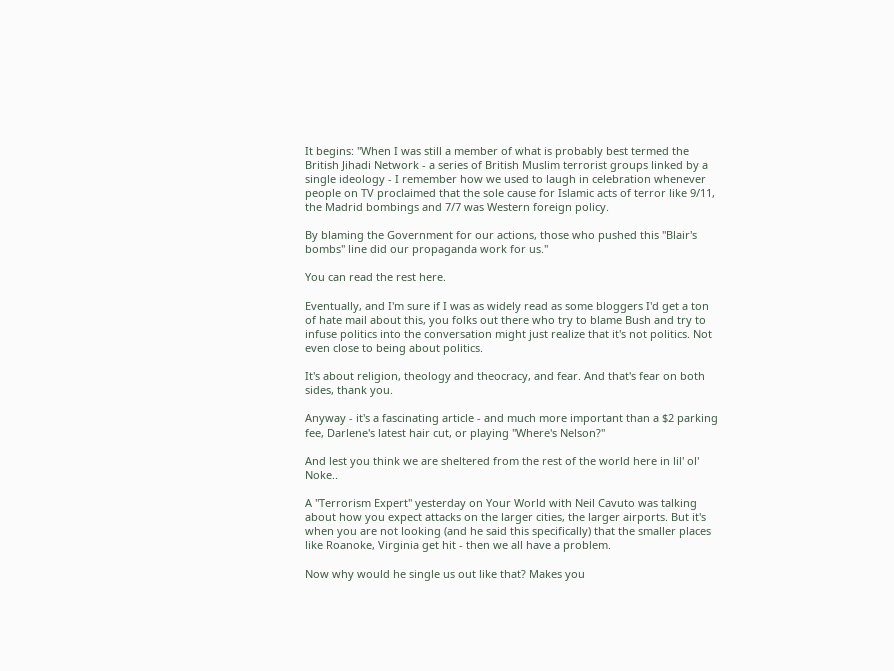It begins: "When I was still a member of what is probably best termed the British Jihadi Network - a series of British Muslim terrorist groups linked by a single ideology - I remember how we used to laugh in celebration whenever people on TV proclaimed that the sole cause for Islamic acts of terror like 9/11, the Madrid bombings and 7/7 was Western foreign policy.

By blaming the Government for our actions, those who pushed this "Blair's bombs" line did our propaganda work for us."

You can read the rest here.

Eventually, and I'm sure if I was as widely read as some bloggers I'd get a ton of hate mail about this, you folks out there who try to blame Bush and try to infuse politics into the conversation might just realize that it's not politics. Not even close to being about politics.

It's about religion, theology and theocracy, and fear. And that's fear on both sides, thank you.

Anyway - it's a fascinating article - and much more important than a $2 parking fee, Darlene's latest hair cut, or playing "Where's Nelson?"

And lest you think we are sheltered from the rest of the world here in lil' ol' Noke..

A "Terrorism Expert" yesterday on Your World with Neil Cavuto was talking about how you expect attacks on the larger cities, the larger airports. But it's when you are not looking (and he said this specifically) that the smaller places like Roanoke, Virginia get hit - then we all have a problem.

Now why would he single us out like that? Makes you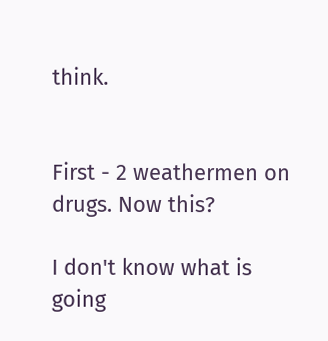think.


First - 2 weathermen on drugs. Now this?

I don't know what is going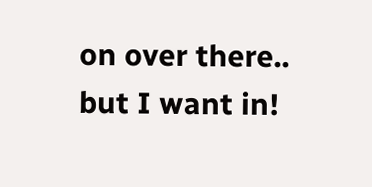on over there.. but I want in!